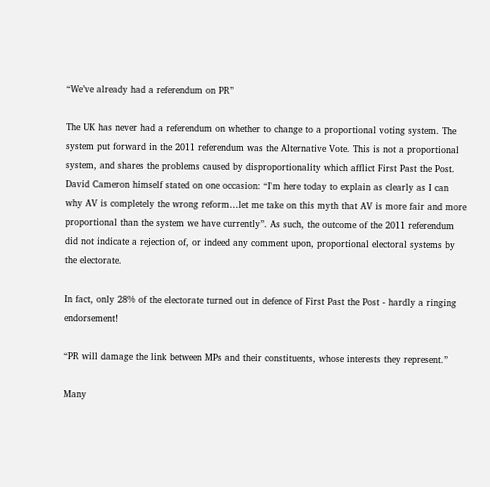“We’ve already had a referendum on PR”

The UK has never had a referendum on whether to change to a proportional voting system. The system put forward in the 2011 referendum was the Alternative Vote. This is not a proportional system, and shares the problems caused by disproportionality which afflict First Past the Post. David Cameron himself stated on one occasion: “I'm here today to explain as clearly as I can why AV is completely the wrong reform…let me take on this myth that AV is more fair and more proportional than the system we have currently”. As such, the outcome of the 2011 referendum did not indicate a rejection of, or indeed any comment upon, proportional electoral systems by the electorate.

In fact, only 28% of the electorate turned out in defence of First Past the Post - hardly a ringing endorsement!

“PR will damage the link between MPs and their constituents, whose interests they represent.”

Many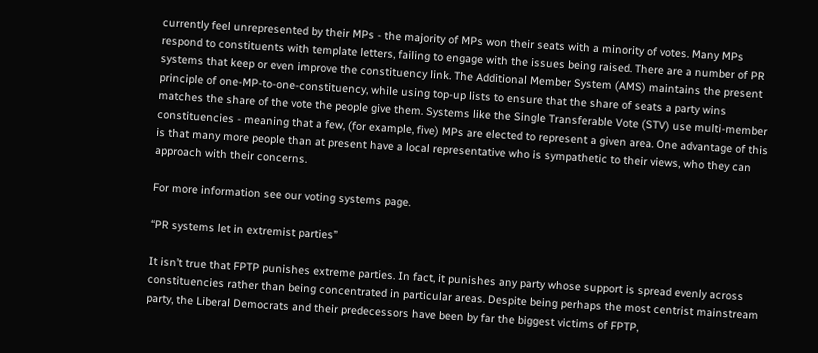currently feel unrepresented by their MPs - the majority of MPs won their seats with a minority of votes. Many MPs respond to constituents with template letters, failing to engage with the issues being raised. There are a number of PR systems that keep or even improve the constituency link. The Additional Member System (AMS) maintains the present principle of one-MP-to-one-constituency, while using top-up lists to ensure that the share of seats a party wins matches the share of the vote the people give them. Systems like the Single Transferable Vote (STV) use multi-member constituencies - meaning that a few, (for example, five) MPs are elected to represent a given area. One advantage of this is that many more people than at present have a local representative who is sympathetic to their views, who they can approach with their concerns.

For more information see our voting systems page.

“PR systems let in extremist parties”

It isn’t true that FPTP punishes extreme parties. In fact, it punishes any party whose support is spread evenly across constituencies rather than being concentrated in particular areas. Despite being perhaps the most centrist mainstream party, the Liberal Democrats and their predecessors have been by far the biggest victims of FPTP,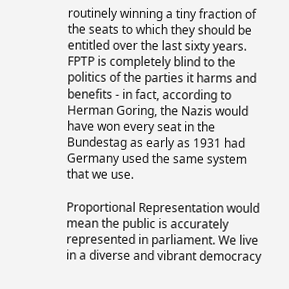routinely winning a tiny fraction of the seats to which they should be entitled over the last sixty years. FPTP is completely blind to the politics of the parties it harms and benefits - in fact, according to Herman Goring, the Nazis would have won every seat in the Bundestag as early as 1931 had Germany used the same system that we use.

Proportional Representation would mean the public is accurately represented in parliament. We live in a diverse and vibrant democracy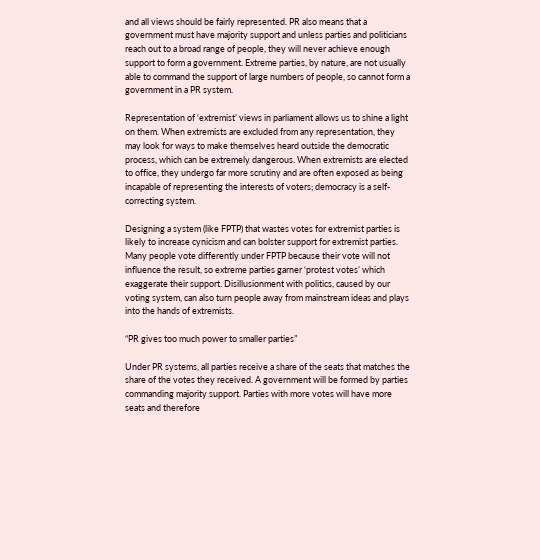and all views should be fairly represented. PR also means that a government must have majority support and unless parties and politicians reach out to a broad range of people, they will never achieve enough support to form a government. Extreme parties, by nature, are not usually able to command the support of large numbers of people, so cannot form a government in a PR system.

Representation of ‘extremist’ views in parliament allows us to shine a light on them. When extremists are excluded from any representation, they may look for ways to make themselves heard outside the democratic process, which can be extremely dangerous. When extremists are elected to office, they undergo far more scrutiny and are often exposed as being incapable of representing the interests of voters; democracy is a self-correcting system.

Designing a system (like FPTP) that wastes votes for extremist parties is likely to increase cynicism and can bolster support for extremist parties. Many people vote differently under FPTP because their vote will not influence the result, so extreme parties garner ‘protest votes’ which exaggerate their support. Disillusionment with politics, caused by our voting system, can also turn people away from mainstream ideas and plays into the hands of extremists.

“PR gives too much power to smaller parties”

Under PR systems, all parties receive a share of the seats that matches the share of the votes they received. A government will be formed by parties commanding majority support. Parties with more votes will have more seats and therefore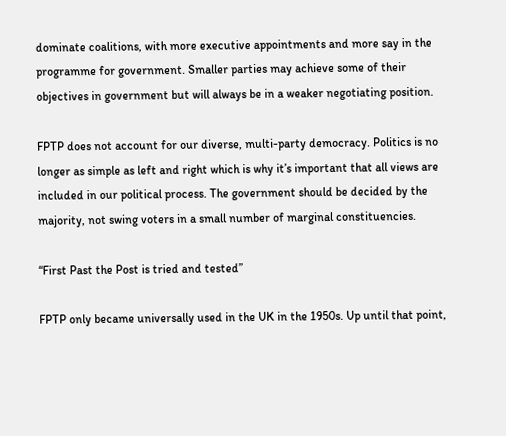dominate coalitions, with more executive appointments and more say in the programme for government. Smaller parties may achieve some of their objectives in government but will always be in a weaker negotiating position.

FPTP does not account for our diverse, multi-party democracy. Politics is no longer as simple as left and right which is why it’s important that all views are included in our political process. The government should be decided by the majority, not swing voters in a small number of marginal constituencies.

“First Past the Post is tried and tested”

FPTP only became universally used in the UK in the 1950s. Up until that point,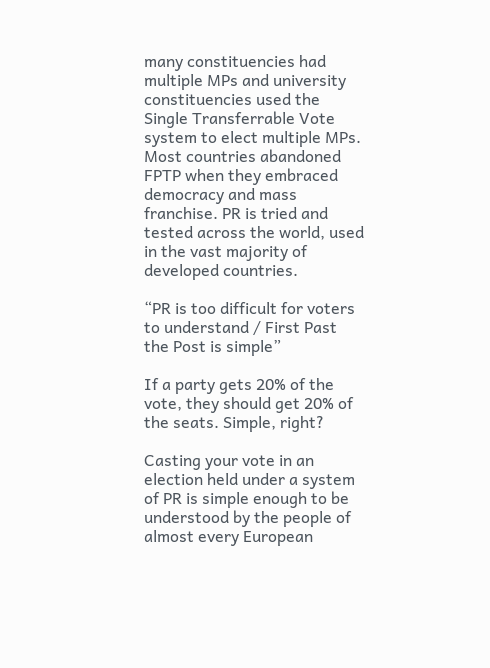many constituencies had multiple MPs and university constituencies used the Single Transferrable Vote system to elect multiple MPs. Most countries abandoned FPTP when they embraced democracy and mass franchise. PR is tried and tested across the world, used in the vast majority of developed countries.

“PR is too difficult for voters to understand / First Past the Post is simple”

If a party gets 20% of the vote, they should get 20% of the seats. Simple, right?

Casting your vote in an election held under a system of PR is simple enough to be understood by the people of almost every European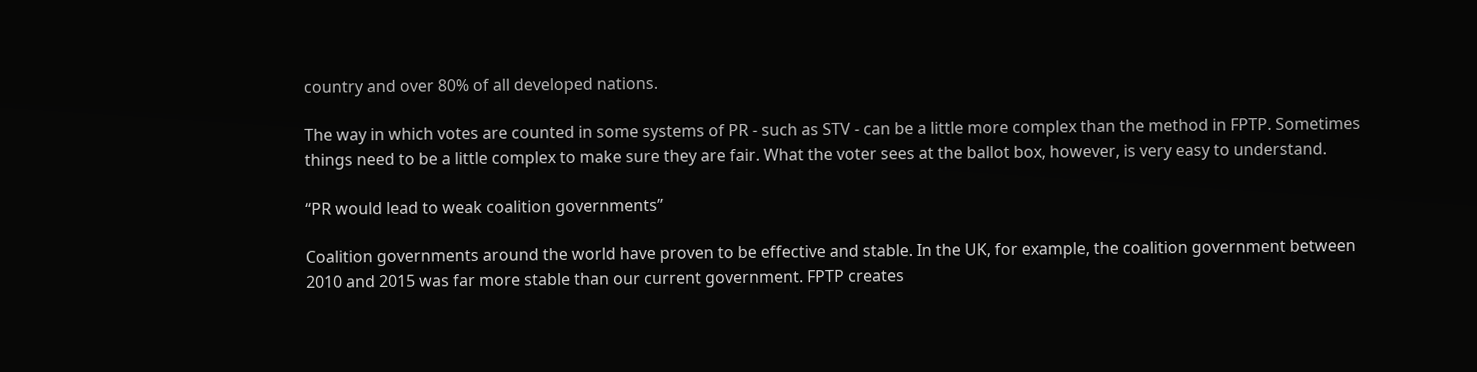country and over 80% of all developed nations.

The way in which votes are counted in some systems of PR - such as STV - can be a little more complex than the method in FPTP. Sometimes things need to be a little complex to make sure they are fair. What the voter sees at the ballot box, however, is very easy to understand.

“PR would lead to weak coalition governments”

Coalition governments around the world have proven to be effective and stable. In the UK, for example, the coalition government between 2010 and 2015 was far more stable than our current government. FPTP creates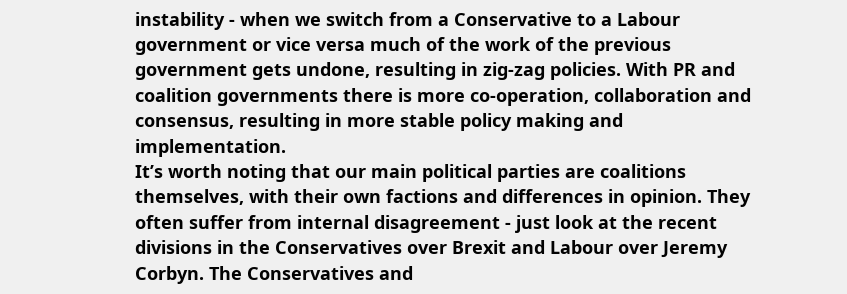instability - when we switch from a Conservative to a Labour government or vice versa much of the work of the previous government gets undone, resulting in zig-zag policies. With PR and coalition governments there is more co-operation, collaboration and consensus, resulting in more stable policy making and implementation.
It’s worth noting that our main political parties are coalitions themselves, with their own factions and differences in opinion. They often suffer from internal disagreement - just look at the recent divisions in the Conservatives over Brexit and Labour over Jeremy Corbyn. The Conservatives and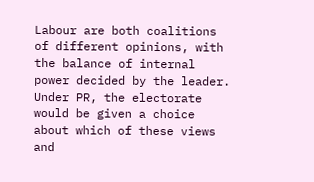Labour are both coalitions of different opinions, with the balance of internal power decided by the leader. Under PR, the electorate would be given a choice about which of these views and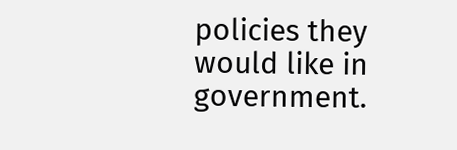policies they would like in government.